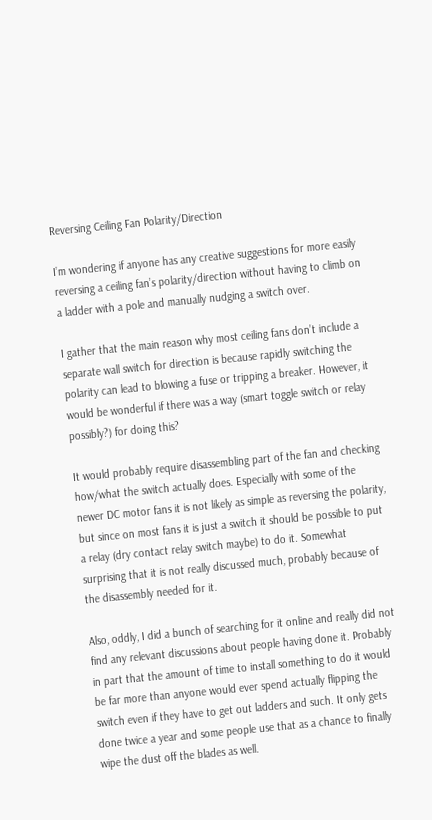Reversing Ceiling Fan Polarity/Direction

I’m wondering if anyone has any creative suggestions for more easily reversing a ceiling fan’s polarity/direction without having to climb on a ladder with a pole and manually nudging a switch over.

I gather that the main reason why most ceiling fans don’t include a separate wall switch for direction is because rapidly switching the polarity can lead to blowing a fuse or tripping a breaker. However, it would be wonderful if there was a way (smart toggle switch or relay possibly?) for doing this?

It would probably require disassembling part of the fan and checking how/what the switch actually does. Especially with some of the newer DC motor fans it is not likely as simple as reversing the polarity, but since on most fans it is just a switch it should be possible to put a relay (dry contact relay switch maybe) to do it. Somewhat surprising that it is not really discussed much, probably because of the disassembly needed for it.

Also, oddly, I did a bunch of searching for it online and really did not find any relevant discussions about people having done it. Probably in part that the amount of time to install something to do it would be far more than anyone would ever spend actually flipping the switch even if they have to get out ladders and such. It only gets done twice a year and some people use that as a chance to finally wipe the dust off the blades as well.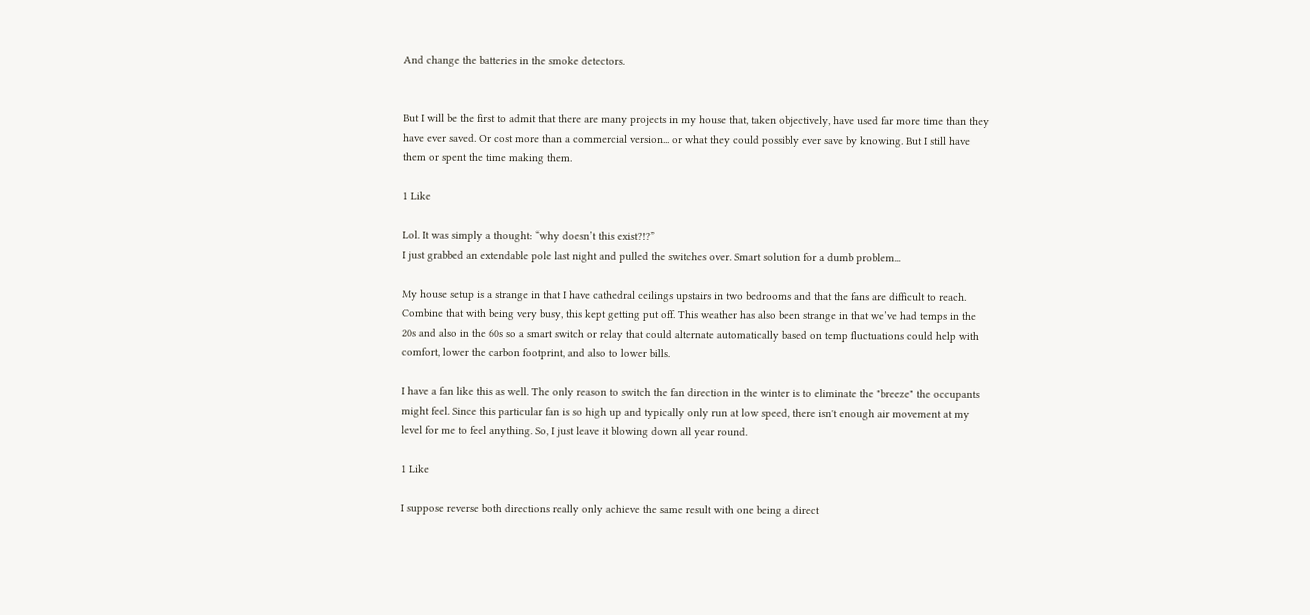And change the batteries in the smoke detectors.


But I will be the first to admit that there are many projects in my house that, taken objectively, have used far more time than they have ever saved. Or cost more than a commercial version... or what they could possibly ever save by knowing. But I still have them or spent the time making them.

1 Like

Lol. It was simply a thought: “why doesn’t this exist?!?”
I just grabbed an extendable pole last night and pulled the switches over. Smart solution for a dumb problem...

My house setup is a strange in that I have cathedral ceilings upstairs in two bedrooms and that the fans are difficult to reach. Combine that with being very busy, this kept getting put off. This weather has also been strange in that we’ve had temps in the 20s and also in the 60s so a smart switch or relay that could alternate automatically based on temp fluctuations could help with comfort, lower the carbon footprint, and also to lower bills.

I have a fan like this as well. The only reason to switch the fan direction in the winter is to eliminate the "breeze" the occupants might feel. Since this particular fan is so high up and typically only run at low speed, there isn't enough air movement at my level for me to feel anything. So, I just leave it blowing down all year round.

1 Like

I suppose reverse both directions really only achieve the same result with one being a direct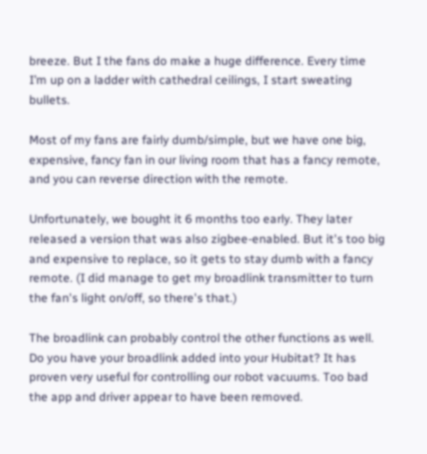breeze. But I the fans do make a huge difference. Every time I’m up on a ladder with cathedral ceilings, I start sweating bullets.

Most of my fans are fairly dumb/simple, but we have one big, expensive, fancy fan in our living room that has a fancy remote, and you can reverse direction with the remote.

Unfortunately, we bought it 6 months too early. They later released a version that was also zigbee-enabled. But it's too big and expensive to replace, so it gets to stay dumb with a fancy remote. (I did manage to get my broadlink transmitter to turn the fan's light on/off, so there's that.)

The broadlink can probably control the other functions as well. Do you have your broadlink added into your Hubitat? It has proven very useful for controlling our robot vacuums. Too bad the app and driver appear to have been removed.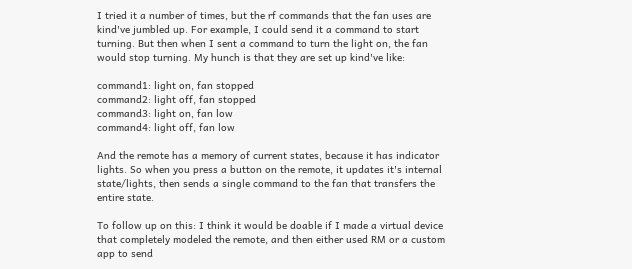I tried it a number of times, but the rf commands that the fan uses are kind've jumbled up. For example, I could send it a command to start turning. But then when I sent a command to turn the light on, the fan would stop turning. My hunch is that they are set up kind've like:

command1: light on, fan stopped
command2: light off, fan stopped
command3: light on, fan low
command4: light off, fan low

And the remote has a memory of current states, because it has indicator lights. So when you press a button on the remote, it updates it's internal state/lights, then sends a single command to the fan that transfers the entire state.

To follow up on this: I think it would be doable if I made a virtual device that completely modeled the remote, and then either used RM or a custom app to send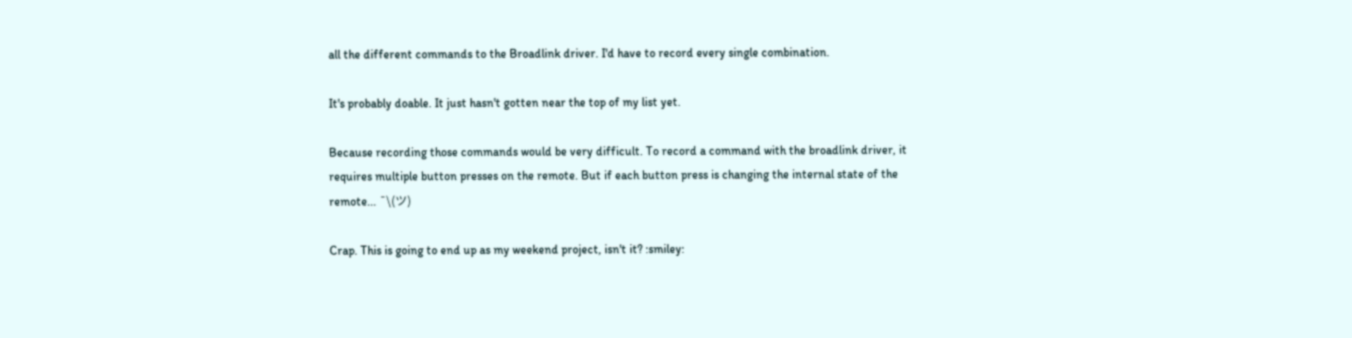all the different commands to the Broadlink driver. I'd have to record every single combination.

It's probably doable. It just hasn't gotten near the top of my list yet.

Because recording those commands would be very difficult. To record a command with the broadlink driver, it requires multiple button presses on the remote. But if each button press is changing the internal state of the remote... ¯\(ツ)

Crap. This is going to end up as my weekend project, isn't it? :smiley: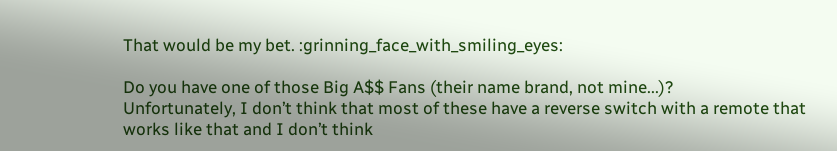That would be my bet. :grinning_face_with_smiling_eyes:

Do you have one of those Big A$$ Fans (their name brand, not mine...)?
Unfortunately, I don’t think that most of these have a reverse switch with a remote that works like that and I don’t think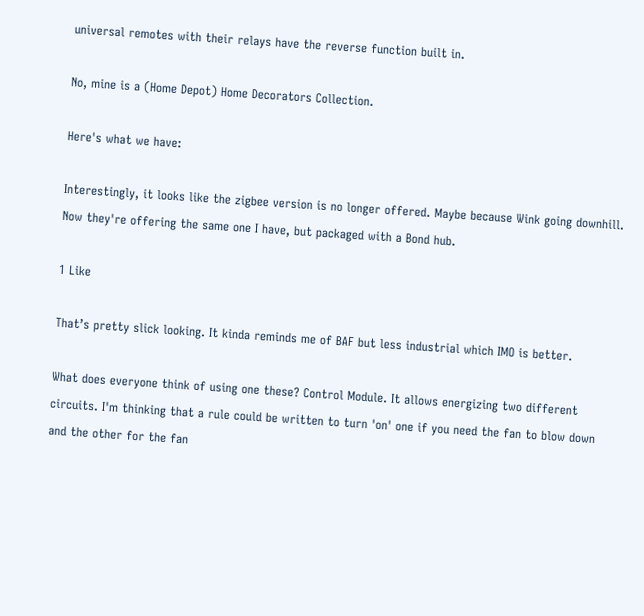universal remotes with their relays have the reverse function built in.

No, mine is a (Home Depot) Home Decorators Collection.

Here's what we have:

Interestingly, it looks like the zigbee version is no longer offered. Maybe because Wink going downhill. Now they're offering the same one I have, but packaged with a Bond hub.

1 Like

That’s pretty slick looking. It kinda reminds me of BAF but less industrial which IMO is better.

What does everyone think of using one these? Control Module. It allows energizing two different circuits. I'm thinking that a rule could be written to turn 'on' one if you need the fan to blow down and the other for the fan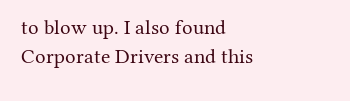to blow up. I also found Corporate Drivers and this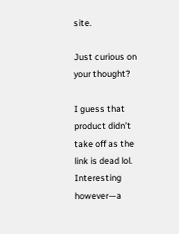site.

Just curious on your thought?

I guess that product didn’t take off as the link is dead lol.
Interesting however—a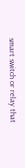smart switch or relay that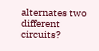alternates two different circuits?